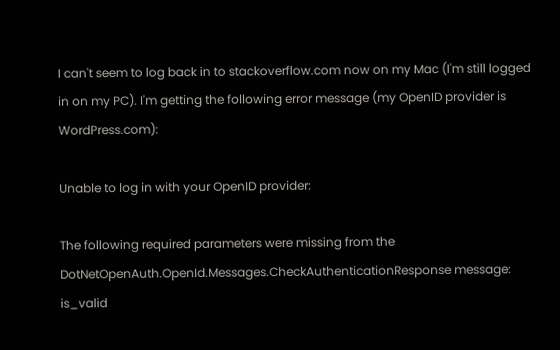I can't seem to log back in to stackoverflow.com now on my Mac (I'm still logged in on my PC). I'm getting the following error message (my OpenID provider is WordPress.com):

Unable to log in with your OpenID provider:

The following required parameters were missing from the DotNetOpenAuth.OpenId.Messages.CheckAuthenticationResponse message: is_valid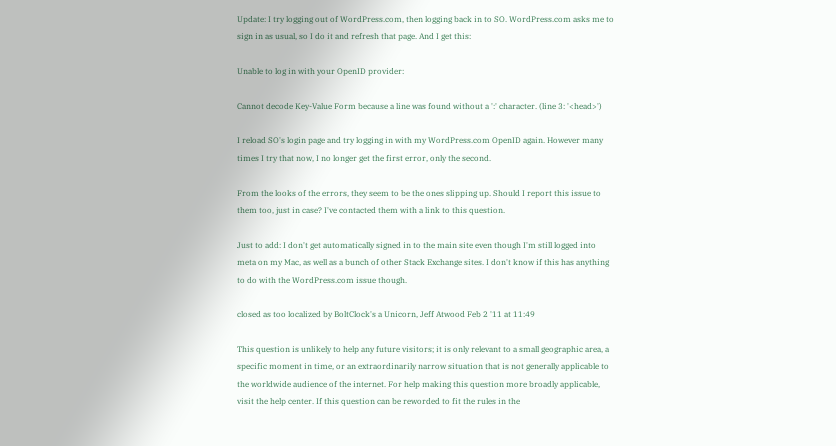Update: I try logging out of WordPress.com, then logging back in to SO. WordPress.com asks me to sign in as usual, so I do it and refresh that page. And I get this:

Unable to log in with your OpenID provider:

Cannot decode Key-Value Form because a line was found without a ':' character. (line 3: '<head>')

I reload SO's login page and try logging in with my WordPress.com OpenID again. However many times I try that now, I no longer get the first error, only the second.

From the looks of the errors, they seem to be the ones slipping up. Should I report this issue to them too, just in case? I've contacted them with a link to this question.

Just to add: I don't get automatically signed in to the main site even though I'm still logged into meta on my Mac, as well as a bunch of other Stack Exchange sites. I don't know if this has anything to do with the WordPress.com issue though.

closed as too localized by BoltClock's a Unicorn, Jeff Atwood Feb 2 '11 at 11:49

This question is unlikely to help any future visitors; it is only relevant to a small geographic area, a specific moment in time, or an extraordinarily narrow situation that is not generally applicable to the worldwide audience of the internet. For help making this question more broadly applicable, visit the help center. If this question can be reworded to fit the rules in the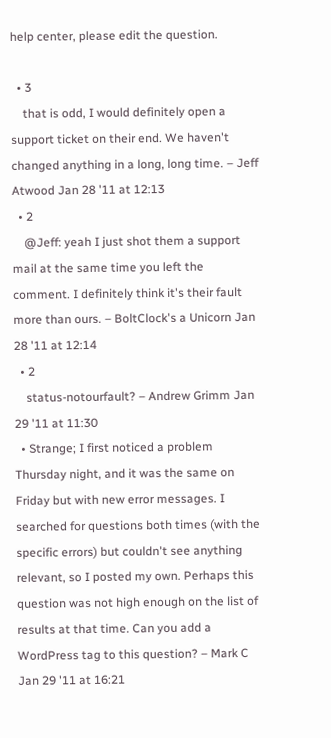help center, please edit the question.

  • 3
    that is odd, I would definitely open a support ticket on their end. We haven't changed anything in a long, long time. – Jeff Atwood Jan 28 '11 at 12:13
  • 2
    @Jeff: yeah I just shot them a support mail at the same time you left the comment. I definitely think it's their fault more than ours. – BoltClock's a Unicorn Jan 28 '11 at 12:14
  • 2
    status-notourfault? – Andrew Grimm Jan 29 '11 at 11:30
  • Strange; I first noticed a problem Thursday night, and it was the same on Friday but with new error messages. I searched for questions both times (with the specific errors) but couldn't see anything relevant, so I posted my own. Perhaps this question was not high enough on the list of results at that time. Can you add a WordPress tag to this question? – Mark C Jan 29 '11 at 16:21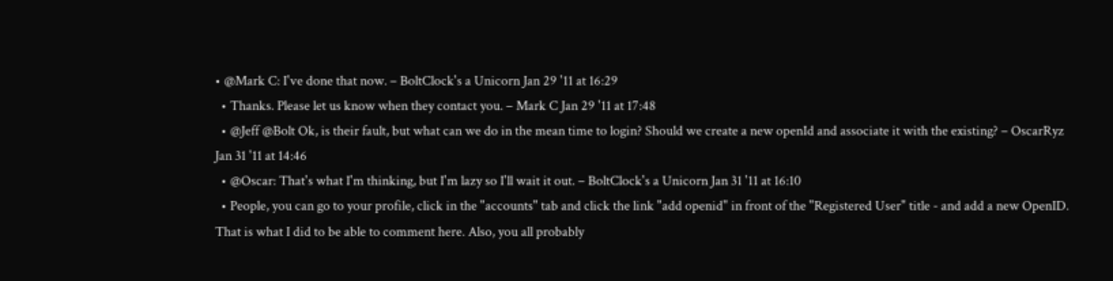• @Mark C: I've done that now. – BoltClock's a Unicorn Jan 29 '11 at 16:29
  • Thanks. Please let us know when they contact you. – Mark C Jan 29 '11 at 17:48
  • @Jeff @Bolt Ok, is their fault, but what can we do in the mean time to login? Should we create a new openId and associate it with the existing? – OscarRyz Jan 31 '11 at 14:46
  • @Oscar: That's what I'm thinking, but I'm lazy so I'll wait it out. – BoltClock's a Unicorn Jan 31 '11 at 16:10
  • People, you can go to your profile, click in the "accounts" tab and click the link "add openid" in front of the "Registered User" title - and add a new OpenID. That is what I did to be able to comment here. Also, you all probably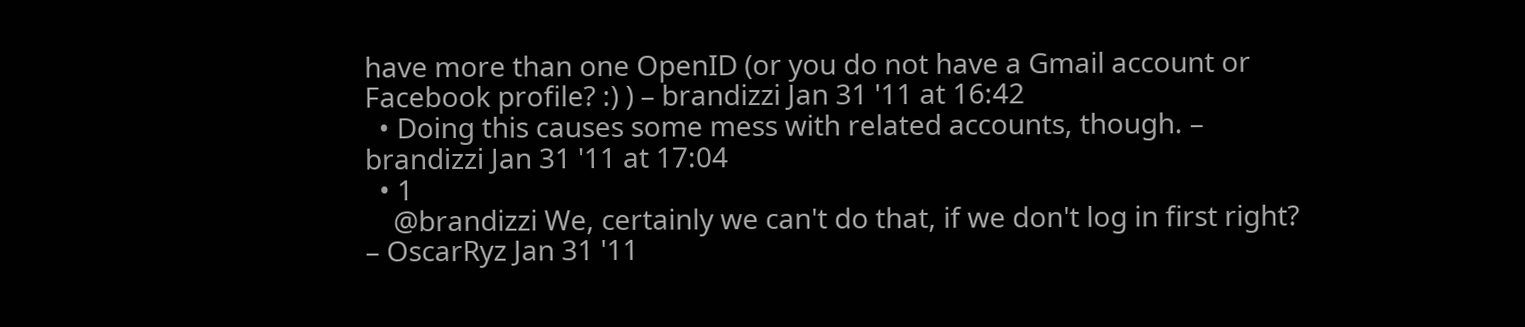have more than one OpenID (or you do not have a Gmail account or Facebook profile? :) ) – brandizzi Jan 31 '11 at 16:42
  • Doing this causes some mess with related accounts, though. – brandizzi Jan 31 '11 at 17:04
  • 1
    @brandizzi We, certainly we can't do that, if we don't log in first right? – OscarRyz Jan 31 '11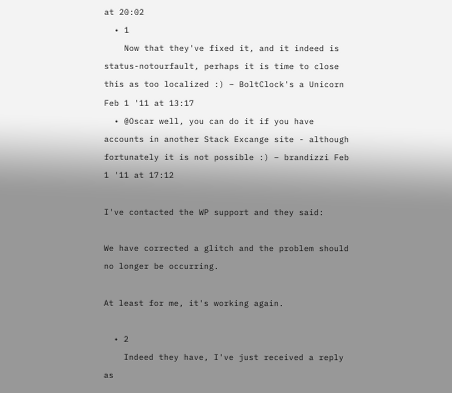at 20:02
  • 1
    Now that they've fixed it, and it indeed is status-notourfault, perhaps it is time to close this as too localized :) – BoltClock's a Unicorn Feb 1 '11 at 13:17
  • @Oscar well, you can do it if you have accounts in another Stack Excange site - although fortunately it is not possible :) – brandizzi Feb 1 '11 at 17:12

I've contacted the WP support and they said:

We have corrected a glitch and the problem should no longer be occurring.

At least for me, it's working again.

  • 2
    Indeed they have, I've just received a reply as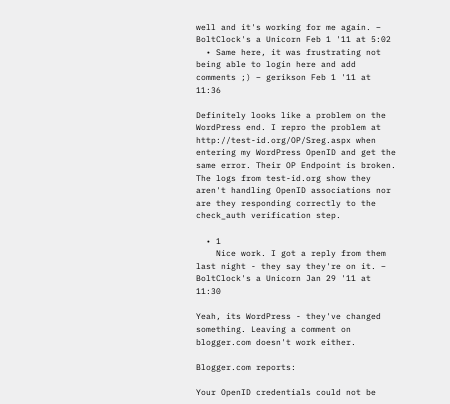well and it's working for me again. – BoltClock's a Unicorn Feb 1 '11 at 5:02
  • Same here, it was frustrating not being able to login here and add comments ;) – gerikson Feb 1 '11 at 11:36

Definitely looks like a problem on the WordPress end. I repro the problem at http://test-id.org/OP/Sreg.aspx when entering my WordPress OpenID and get the same error. Their OP Endpoint is broken. The logs from test-id.org show they aren't handling OpenID associations nor are they responding correctly to the check_auth verification step.

  • 1
    Nice work. I got a reply from them last night - they say they're on it. – BoltClock's a Unicorn Jan 29 '11 at 11:30

Yeah, its WordPress - they've changed something. Leaving a comment on blogger.com doesn't work either.

Blogger.com reports:

Your OpenID credentials could not be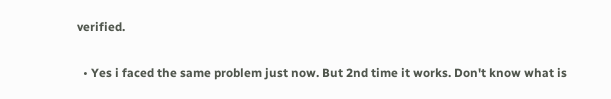verified.

  • Yes i faced the same problem just now. But 2nd time it works. Don't know what is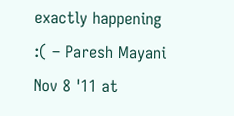exactly happening :( – Paresh Mayani Nov 8 '11 at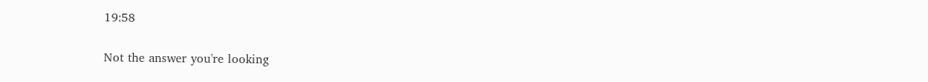19:58

Not the answer you're looking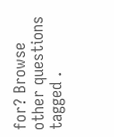for? Browse other questions tagged .